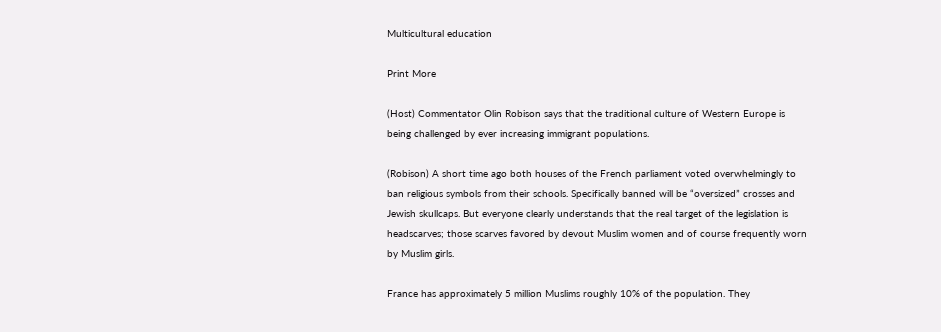Multicultural education

Print More

(Host) Commentator Olin Robison says that the traditional culture of Western Europe is being challenged by ever increasing immigrant populations.

(Robison) A short time ago both houses of the French parliament voted overwhelmingly to ban religious symbols from their schools. Specifically banned will be “oversized” crosses and Jewish skullcaps. But everyone clearly understands that the real target of the legislation is headscarves; those scarves favored by devout Muslim women and of course frequently worn by Muslim girls.

France has approximately 5 million Muslims roughly 10% of the population. They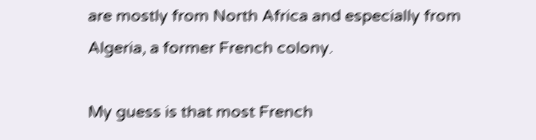are mostly from North Africa and especially from Algeria, a former French colony.

My guess is that most French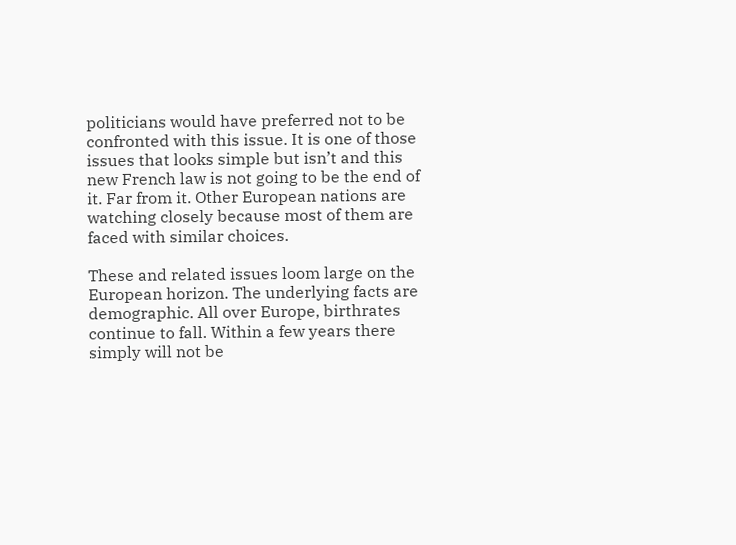politicians would have preferred not to be confronted with this issue. It is one of those issues that looks simple but isn’t and this new French law is not going to be the end of it. Far from it. Other European nations are watching closely because most of them are faced with similar choices.

These and related issues loom large on the European horizon. The underlying facts are demographic. All over Europe, birthrates continue to fall. Within a few years there simply will not be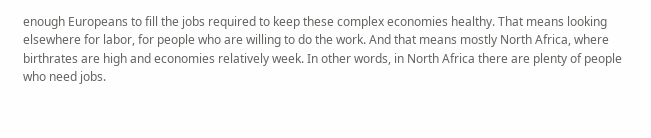enough Europeans to fill the jobs required to keep these complex economies healthy. That means looking elsewhere for labor, for people who are willing to do the work. And that means mostly North Africa, where birthrates are high and economies relatively week. In other words, in North Africa there are plenty of people who need jobs.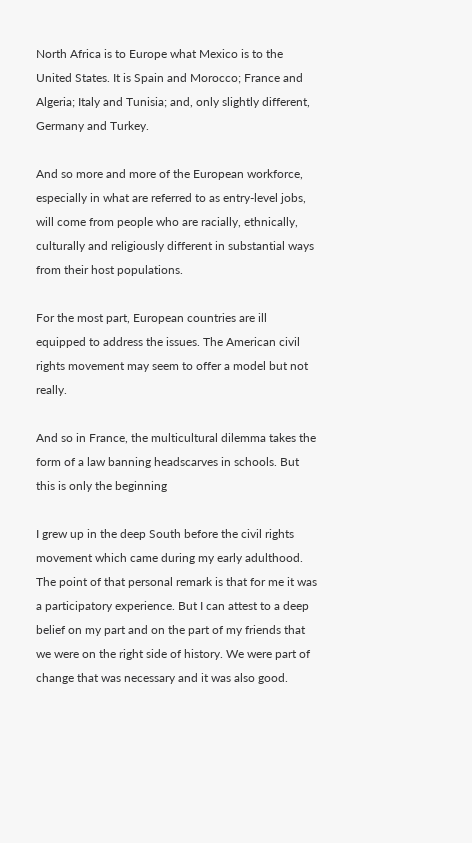North Africa is to Europe what Mexico is to the United States. It is Spain and Morocco; France and Algeria; Italy and Tunisia; and, only slightly different, Germany and Turkey.

And so more and more of the European workforce, especially in what are referred to as entry-level jobs, will come from people who are racially, ethnically, culturally and religiously different in substantial ways from their host populations.

For the most part, European countries are ill equipped to address the issues. The American civil rights movement may seem to offer a model but not really.

And so in France, the multicultural dilemma takes the form of a law banning headscarves in schools. But this is only the beginning

I grew up in the deep South before the civil rights movement which came during my early adulthood. The point of that personal remark is that for me it was a participatory experience. But I can attest to a deep belief on my part and on the part of my friends that we were on the right side of history. We were part of change that was necessary and it was also good.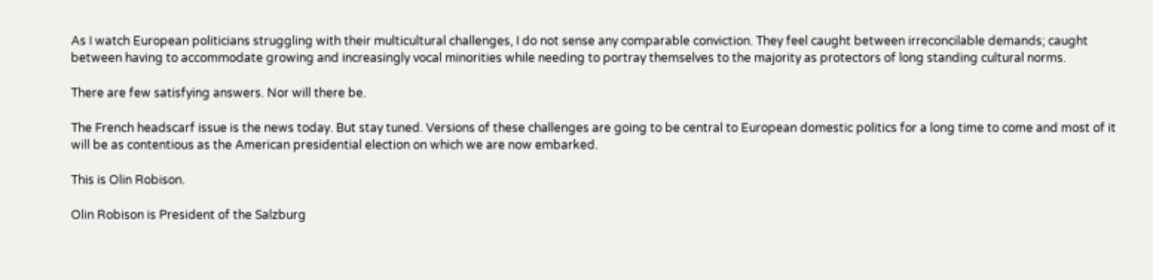As I watch European politicians struggling with their multicultural challenges, I do not sense any comparable conviction. They feel caught between irreconcilable demands; caught between having to accommodate growing and increasingly vocal minorities while needing to portray themselves to the majority as protectors of long standing cultural norms.

There are few satisfying answers. Nor will there be.

The French headscarf issue is the news today. But stay tuned. Versions of these challenges are going to be central to European domestic politics for a long time to come and most of it will be as contentious as the American presidential election on which we are now embarked.

This is Olin Robison.

Olin Robison is President of the Salzburg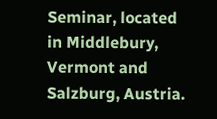Seminar, located in Middlebury, Vermont and Salzburg, Austria.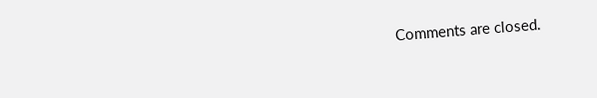Comments are closed.